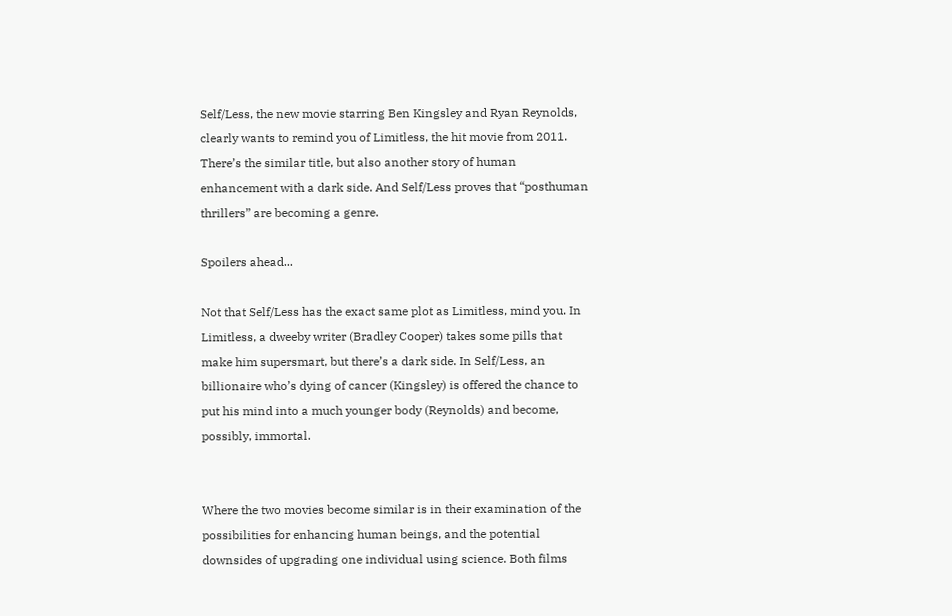Self/Less, the new movie starring Ben Kingsley and Ryan Reynolds, clearly wants to remind you of Limitless, the hit movie from 2011. There’s the similar title, but also another story of human enhancement with a dark side. And Self/Less proves that “posthuman thrillers” are becoming a genre.

Spoilers ahead...

Not that Self/Less has the exact same plot as Limitless, mind you. In Limitless, a dweeby writer (Bradley Cooper) takes some pills that make him supersmart, but there’s a dark side. In Self/Less, an billionaire who’s dying of cancer (Kingsley) is offered the chance to put his mind into a much younger body (Reynolds) and become, possibly, immortal.


Where the two movies become similar is in their examination of the possibilities for enhancing human beings, and the potential downsides of upgrading one individual using science. Both films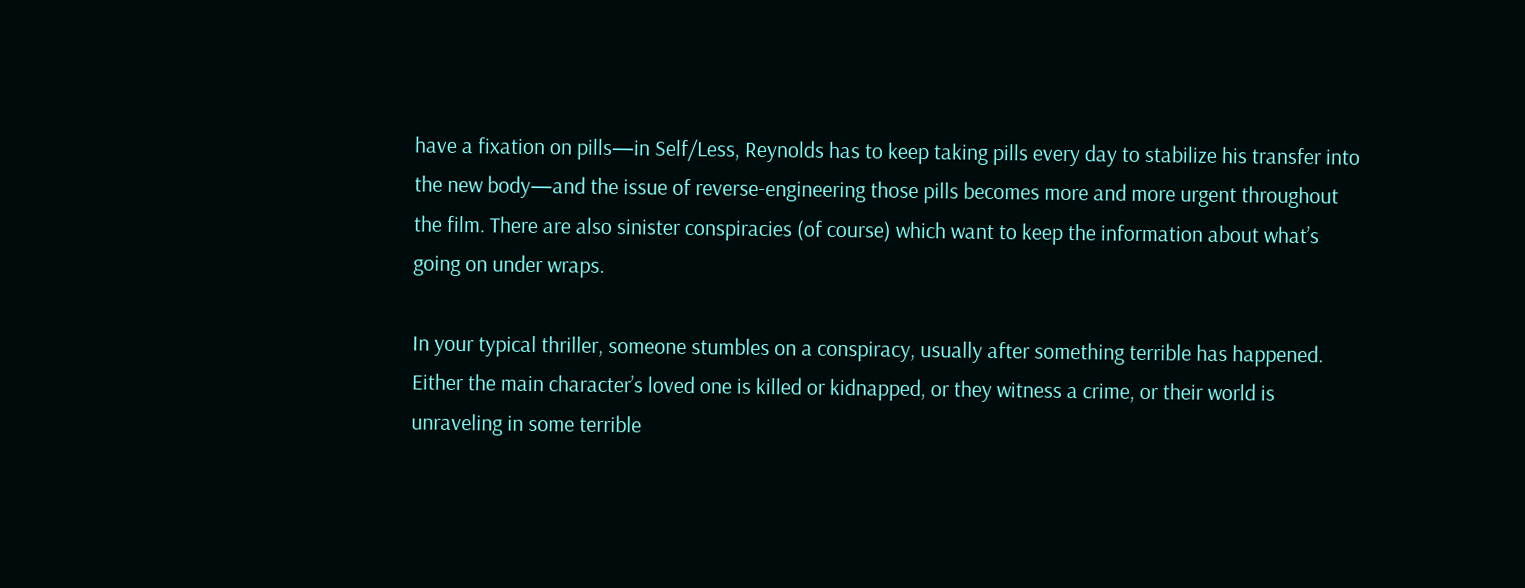have a fixation on pills—in Self/Less, Reynolds has to keep taking pills every day to stabilize his transfer into the new body—and the issue of reverse-engineering those pills becomes more and more urgent throughout the film. There are also sinister conspiracies (of course) which want to keep the information about what’s going on under wraps.

In your typical thriller, someone stumbles on a conspiracy, usually after something terrible has happened. Either the main character’s loved one is killed or kidnapped, or they witness a crime, or their world is unraveling in some terrible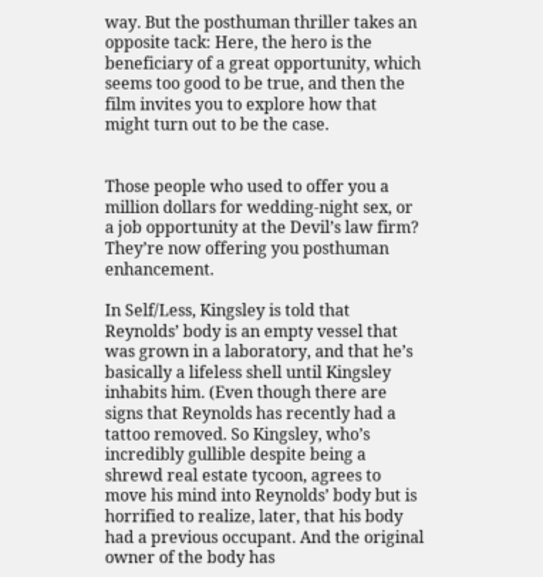way. But the posthuman thriller takes an opposite tack: Here, the hero is the beneficiary of a great opportunity, which seems too good to be true, and then the film invites you to explore how that might turn out to be the case.


Those people who used to offer you a million dollars for wedding-night sex, or a job opportunity at the Devil’s law firm? They’re now offering you posthuman enhancement.

In Self/Less, Kingsley is told that Reynolds’ body is an empty vessel that was grown in a laboratory, and that he’s basically a lifeless shell until Kingsley inhabits him. (Even though there are signs that Reynolds has recently had a tattoo removed. So Kingsley, who’s incredibly gullible despite being a shrewd real estate tycoon, agrees to move his mind into Reynolds’ body but is horrified to realize, later, that his body had a previous occupant. And the original owner of the body has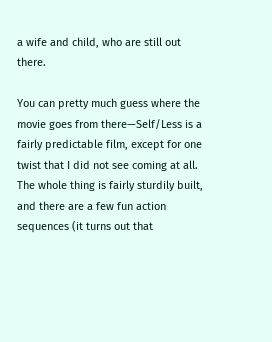a wife and child, who are still out there.

You can pretty much guess where the movie goes from there—Self/Less is a fairly predictable film, except for one twist that I did not see coming at all. The whole thing is fairly sturdily built, and there are a few fun action sequences (it turns out that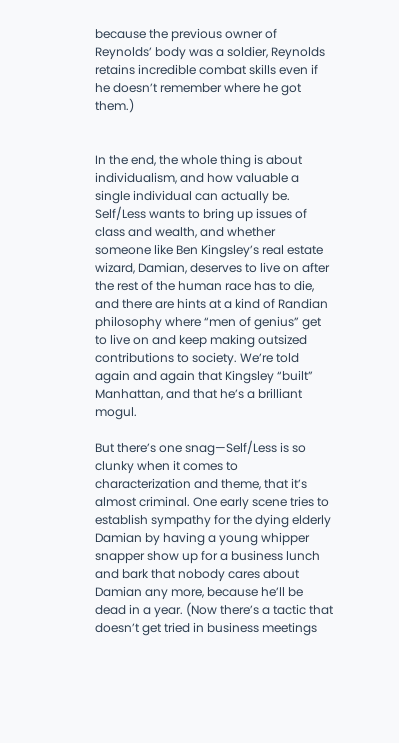because the previous owner of Reynolds’ body was a soldier, Reynolds retains incredible combat skills even if he doesn’t remember where he got them.)


In the end, the whole thing is about individualism, and how valuable a single individual can actually be. Self/Less wants to bring up issues of class and wealth, and whether someone like Ben Kingsley’s real estate wizard, Damian, deserves to live on after the rest of the human race has to die, and there are hints at a kind of Randian philosophy where “men of genius” get to live on and keep making outsized contributions to society. We’re told again and again that Kingsley “built” Manhattan, and that he’s a brilliant mogul.

But there’s one snag—Self/Less is so clunky when it comes to characterization and theme, that it’s almost criminal. One early scene tries to establish sympathy for the dying elderly Damian by having a young whipper snapper show up for a business lunch and bark that nobody cares about Damian any more, because he’ll be dead in a year. (Now there’s a tactic that doesn’t get tried in business meetings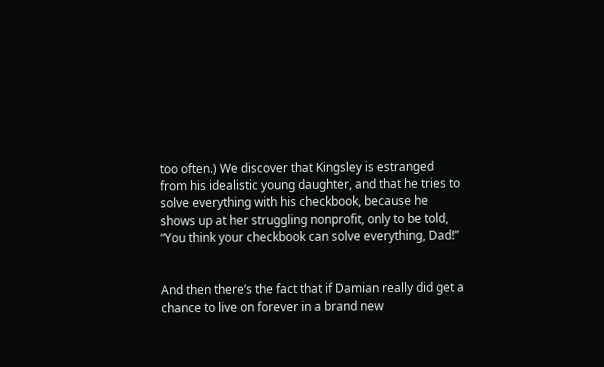too often.) We discover that Kingsley is estranged from his idealistic young daughter, and that he tries to solve everything with his checkbook, because he shows up at her struggling nonprofit, only to be told, “You think your checkbook can solve everything, Dad!”


And then there’s the fact that if Damian really did get a chance to live on forever in a brand new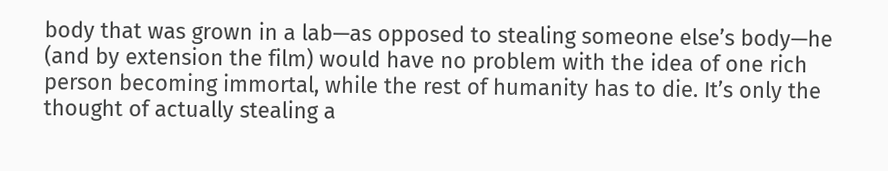body that was grown in a lab—as opposed to stealing someone else’s body—he (and by extension the film) would have no problem with the idea of one rich person becoming immortal, while the rest of humanity has to die. It’s only the thought of actually stealing a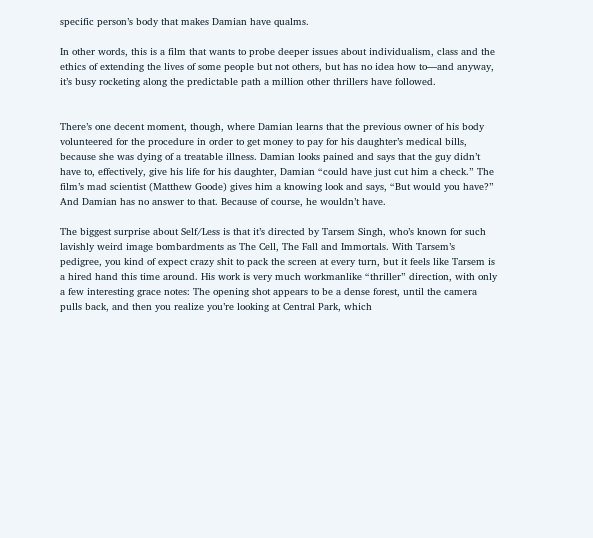specific person’s body that makes Damian have qualms.

In other words, this is a film that wants to probe deeper issues about individualism, class and the ethics of extending the lives of some people but not others, but has no idea how to—and anyway, it’s busy rocketing along the predictable path a million other thrillers have followed.


There’s one decent moment, though, where Damian learns that the previous owner of his body volunteered for the procedure in order to get money to pay for his daughter’s medical bills, because she was dying of a treatable illness. Damian looks pained and says that the guy didn’t have to, effectively, give his life for his daughter, Damian “could have just cut him a check.” The film’s mad scientist (Matthew Goode) gives him a knowing look and says, “But would you have?” And Damian has no answer to that. Because of course, he wouldn’t have.

The biggest surprise about Self/Less is that it’s directed by Tarsem Singh, who’s known for such lavishly weird image bombardments as The Cell, The Fall and Immortals. With Tarsem’s pedigree, you kind of expect crazy shit to pack the screen at every turn, but it feels like Tarsem is a hired hand this time around. His work is very much workmanlike “thriller” direction, with only a few interesting grace notes: The opening shot appears to be a dense forest, until the camera pulls back, and then you realize you’re looking at Central Park, which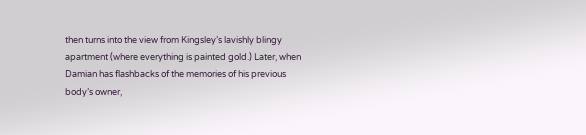then turns into the view from Kingsley’s lavishly blingy apartment (where everything is painted gold.) Later, when Damian has flashbacks of the memories of his previous body’s owner,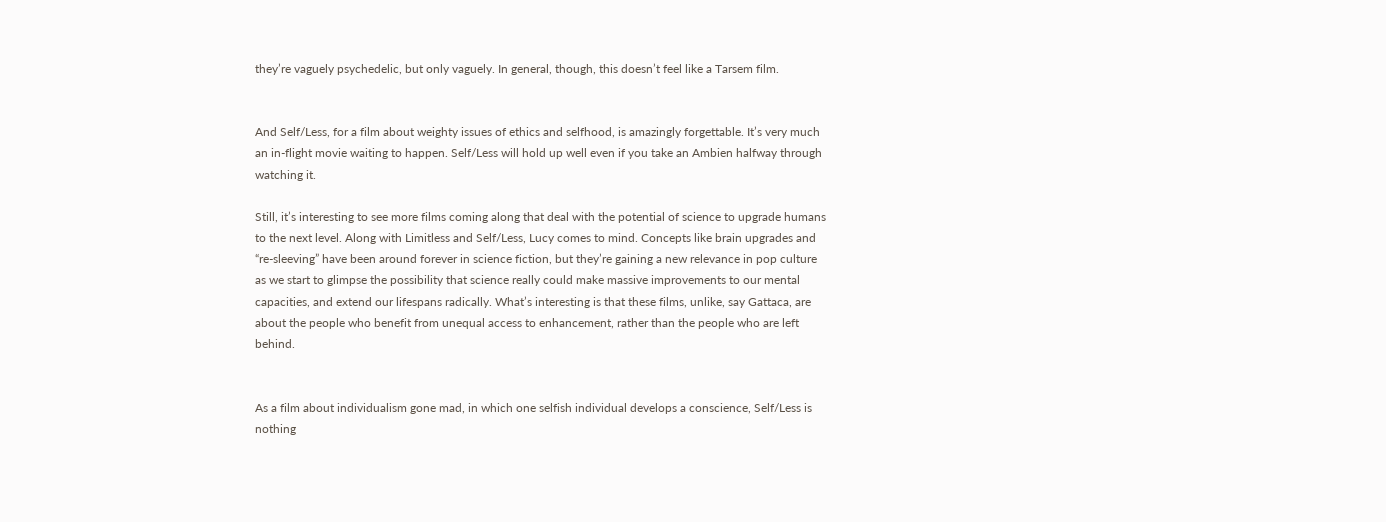they’re vaguely psychedelic, but only vaguely. In general, though, this doesn’t feel like a Tarsem film.


And Self/Less, for a film about weighty issues of ethics and selfhood, is amazingly forgettable. It’s very much an in-flight movie waiting to happen. Self/Less will hold up well even if you take an Ambien halfway through watching it.

Still, it’s interesting to see more films coming along that deal with the potential of science to upgrade humans to the next level. Along with Limitless and Self/Less, Lucy comes to mind. Concepts like brain upgrades and “re-sleeving” have been around forever in science fiction, but they’re gaining a new relevance in pop culture as we start to glimpse the possibility that science really could make massive improvements to our mental capacities, and extend our lifespans radically. What’s interesting is that these films, unlike, say Gattaca, are about the people who benefit from unequal access to enhancement, rather than the people who are left behind.


As a film about individualism gone mad, in which one selfish individual develops a conscience, Self/Less is nothing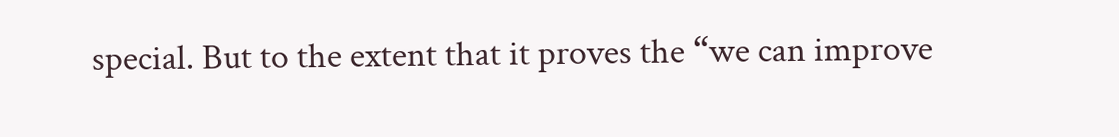special. But to the extent that it proves the “we can improve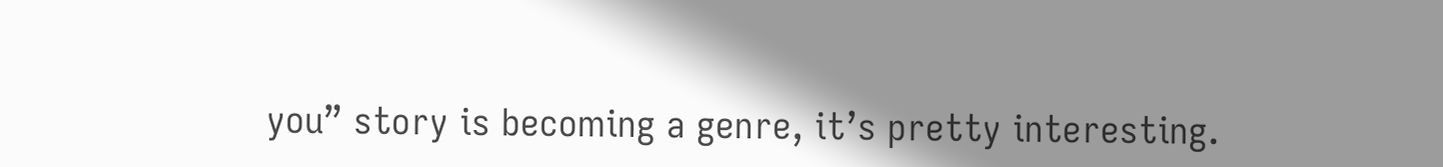you” story is becoming a genre, it’s pretty interesting.